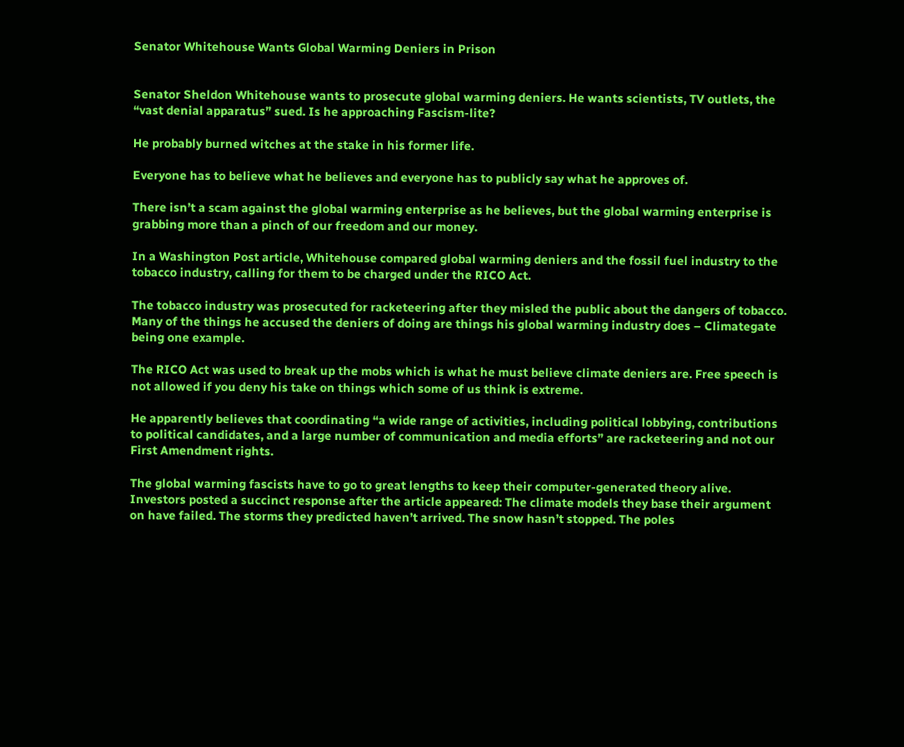Senator Whitehouse Wants Global Warming Deniers in Prison


Senator Sheldon Whitehouse wants to prosecute global warming deniers. He wants scientists, TV outlets, the “vast denial apparatus” sued. Is he approaching Fascism-lite?

He probably burned witches at the stake in his former life.

Everyone has to believe what he believes and everyone has to publicly say what he approves of.

There isn’t a scam against the global warming enterprise as he believes, but the global warming enterprise is grabbing more than a pinch of our freedom and our money.

In a Washington Post article, Whitehouse compared global warming deniers and the fossil fuel industry to the tobacco industry, calling for them to be charged under the RICO Act.

The tobacco industry was prosecuted for racketeering after they misled the public about the dangers of tobacco. Many of the things he accused the deniers of doing are things his global warming industry does – Climategate being one example.

The RICO Act was used to break up the mobs which is what he must believe climate deniers are. Free speech is not allowed if you deny his take on things which some of us think is extreme.

He apparently believes that coordinating “a wide range of activities, including political lobbying, contributions to political candidates, and a large number of communication and media efforts” are racketeering and not our First Amendment rights.

The global warming fascists have to go to great lengths to keep their computer-generated theory alive. Investors posted a succinct response after the article appeared: The climate models they base their argument on have failed. The storms they predicted haven’t arrived. The snow hasn’t stopped. The poles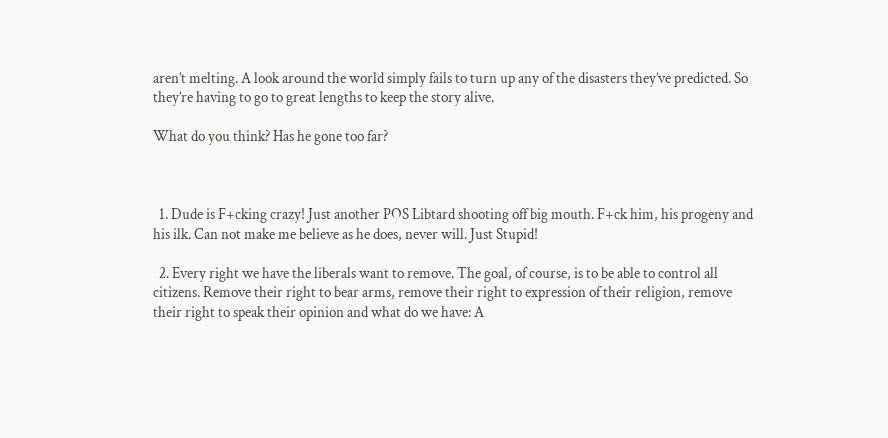aren’t melting. A look around the world simply fails to turn up any of the disasters they’ve predicted. So they’re having to go to great lengths to keep the story alive.

What do you think? Has he gone too far?



  1. Dude is F+cking crazy! Just another POS Libtard shooting off big mouth. F+ck him, his progeny and his ilk. Can not make me believe as he does, never will. Just Stupid!

  2. Every right we have the liberals want to remove. The goal, of course, is to be able to control all citizens. Remove their right to bear arms, remove their right to expression of their religion, remove their right to speak their opinion and what do we have: A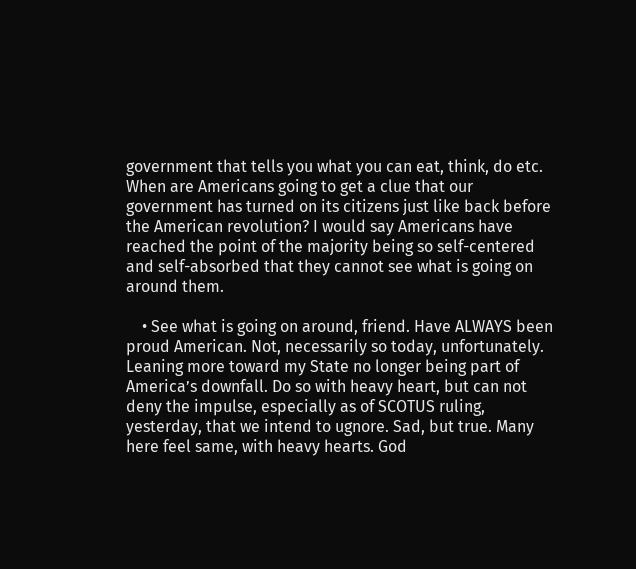government that tells you what you can eat, think, do etc. When are Americans going to get a clue that our government has turned on its citizens just like back before the American revolution? I would say Americans have reached the point of the majority being so self-centered and self-absorbed that they cannot see what is going on around them.

    • See what is going on around, friend. Have ALWAYS been proud American. Not, necessarily so today, unfortunately. Leaning more toward my State no longer being part of America’s downfall. Do so with heavy heart, but can not deny the impulse, especially as of SCOTUS ruling, yesterday, that we intend to ugnore. Sad, but true. Many here feel same, with heavy hearts. God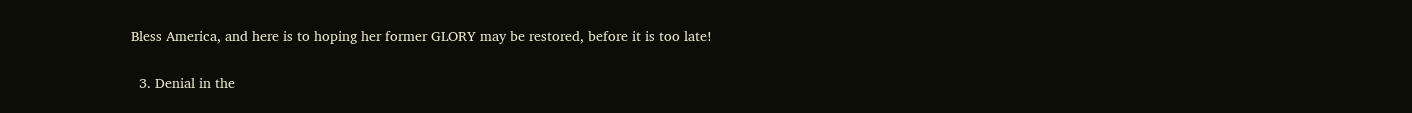Bless America, and here is to hoping her former GLORY may be restored, before it is too late!

  3. Denial in the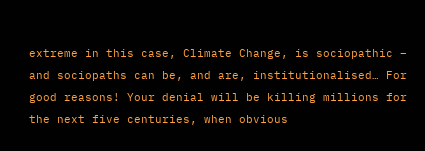extreme in this case, Climate Change, is sociopathic – and sociopaths can be, and are, institutionalised… For good reasons! Your denial will be killing millions for the next five centuries, when obvious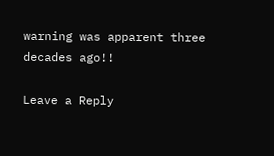warning was apparent three decades ago!!

Leave a Reply